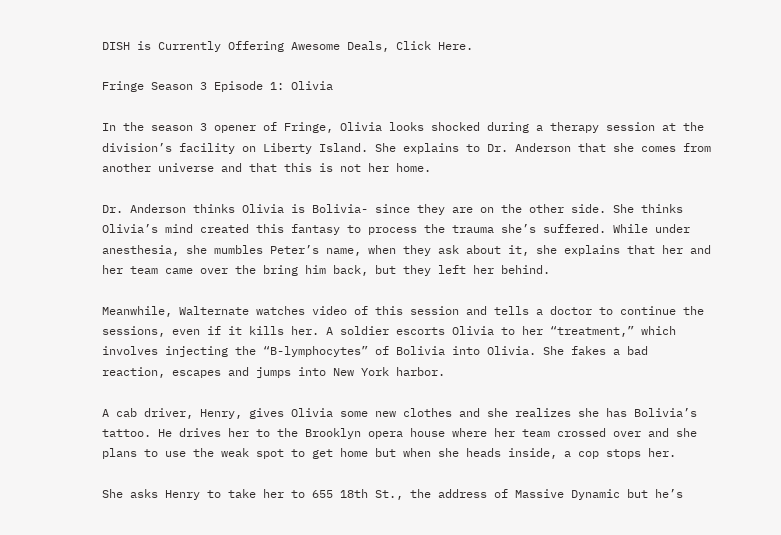DISH is Currently Offering Awesome Deals, Click Here.

Fringe Season 3 Episode 1: Olivia

In the season 3 opener of Fringe, Olivia looks shocked during a therapy session at the division’s facility on Liberty Island. She explains to Dr. Anderson that she comes from another universe and that this is not her home.

Dr. Anderson thinks Olivia is Bolivia- since they are on the other side. She thinks Olivia’s mind created this fantasy to process the trauma she’s suffered. While under anesthesia, she mumbles Peter’s name, when they ask about it, she explains that her and her team came over the bring him back, but they left her behind.

Meanwhile, Walternate watches video of this session and tells a doctor to continue the sessions, even if it kills her. A soldier escorts Olivia to her “treatment,” which involves injecting the “B-lymphocytes” of Bolivia into Olivia. She fakes a bad reaction, escapes and jumps into New York harbor.

A cab driver, Henry, gives Olivia some new clothes and she realizes she has Bolivia’s tattoo. He drives her to the Brooklyn opera house where her team crossed over and she plans to use the weak spot to get home but when she heads inside, a cop stops her.

She asks Henry to take her to 655 18th St., the address of Massive Dynamic but he’s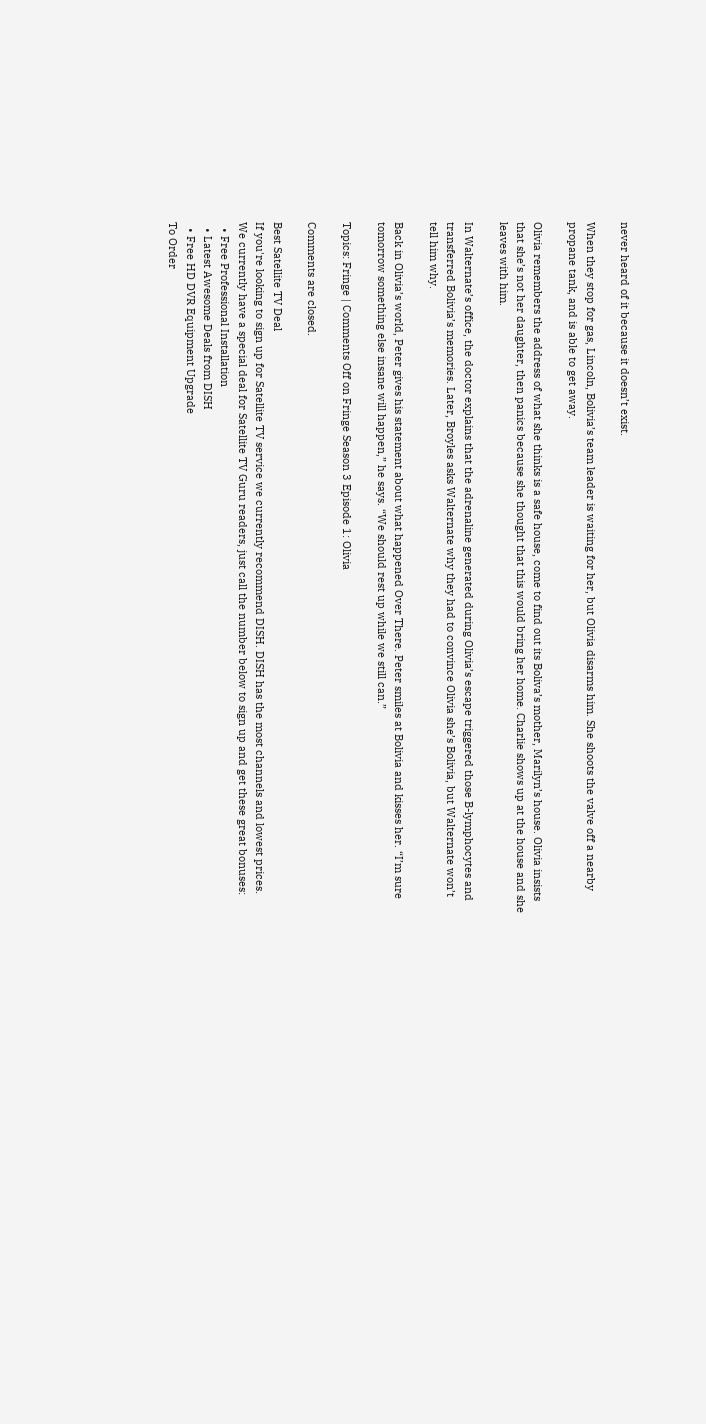never heard of it because it doesn’t exist.

When they stop for gas, Lincoln, Bolivia’s team leader is waiting for her, but Olivia disarms him. She shoots the valve off a nearby propane tank, and is able to get away.

Olivia remembers the address of what she thinks is a safe house, come to find out its Boliva’s mother, Marilyn’s house. Olivia insists that she’s not her daughter, then panics because she thought that this would bring her home. Charlie shows up at the house and she leaves with him.

In Walternate’s office, the doctor explains that the adrenaline generated during Olivia’s escape triggered those B-lymphocytes and transferred Bolivia’s memories. Later, Broyles asks Walternate why they had to convince Olivia she’s Bolivia, but Walternate won’t tell him why.

Back in Olivia’s world, Peter gives his statement about what happened Over There. Peter smiles at Bolivia and kisses her. “I’m sure tomorrow something else insane will happen,” he says. “We should rest up while we still can.”

Topics: Fringe | Comments Off on Fringe Season 3 Episode 1: Olivia

Comments are closed.

Best Satellite TV Deal
If you're looking to sign up for Satellite TV service we currently recommend DISH. DISH has the most channels and lowest prices. We currently have a special deal for Satellite TV Guru readers, just call the number below to sign up and get these great bonuses:
  • Free Professional Installation
  • Latest Awesome Deals from DISH
  • Free HD DVR Equipment Upgrade
To Order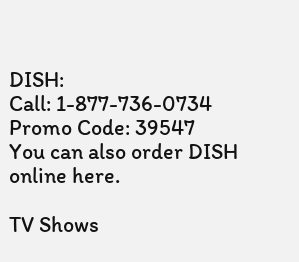DISH:
Call: 1-877-736-0734
Promo Code: 39547
You can also order DISH online here.

TV Shows